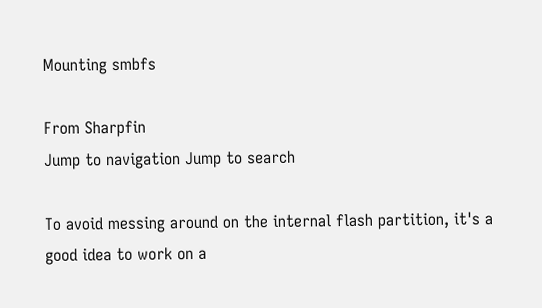Mounting smbfs

From Sharpfin
Jump to navigation Jump to search

To avoid messing around on the internal flash partition, it's a good idea to work on a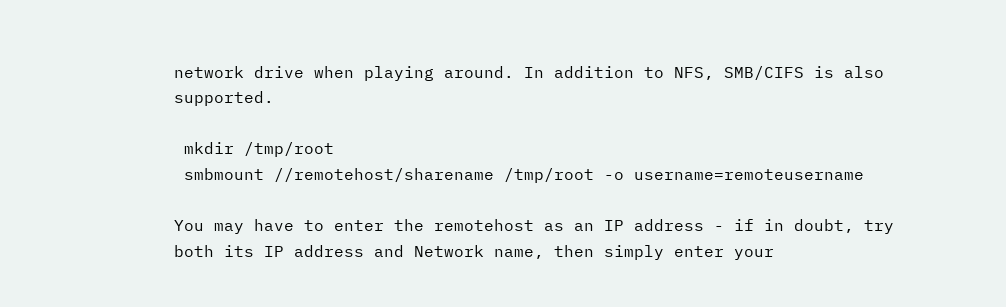network drive when playing around. In addition to NFS, SMB/CIFS is also supported.

 mkdir /tmp/root
 smbmount //remotehost/sharename /tmp/root -o username=remoteusername

You may have to enter the remotehost as an IP address - if in doubt, try both its IP address and Network name, then simply enter your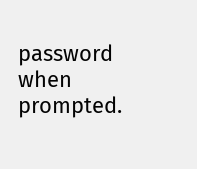password when prompted.